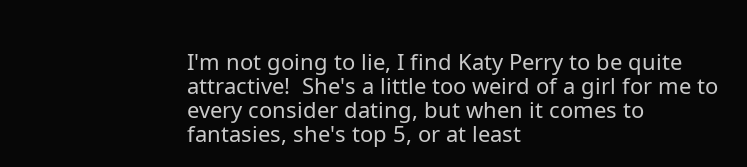I'm not going to lie, I find Katy Perry to be quite attractive!  She's a little too weird of a girl for me to every consider dating, but when it comes to fantasies, she's top 5, or at least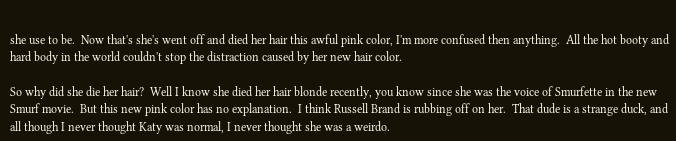she use to be.  Now that's she's went off and died her hair this awful pink color, I'm more confused then anything.  All the hot booty and hard body in the world couldn't stop the distraction caused by her new hair color.

So why did she die her hair?  Well I know she died her hair blonde recently, you know since she was the voice of Smurfette in the new Smurf movie.  But this new pink color has no explanation.  I think Russell Brand is rubbing off on her.  That dude is a strange duck, and all though I never thought Katy was normal, I never thought she was a weirdo.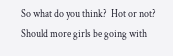So what do you think?  Hot or not?  Should more girls be going with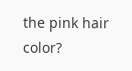the pink hair color?